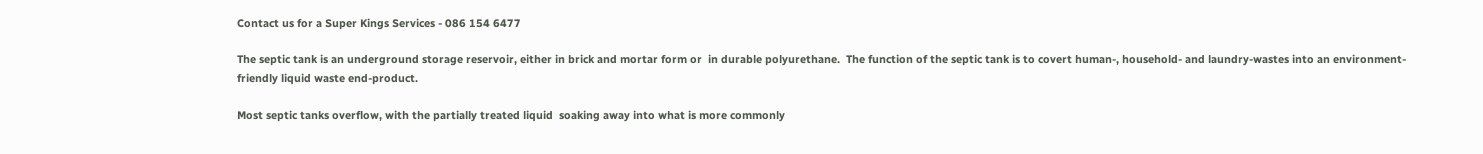Contact us for a Super Kings Services - 086 154 6477

The septic tank is an underground storage reservoir, either in brick and mortar form or  in durable polyurethane.  The function of the septic tank is to covert human-, household- and laundry-wastes into an environment-friendly liquid waste end-product.

Most septic tanks overflow, with the partially treated liquid  soaking away into what is more commonly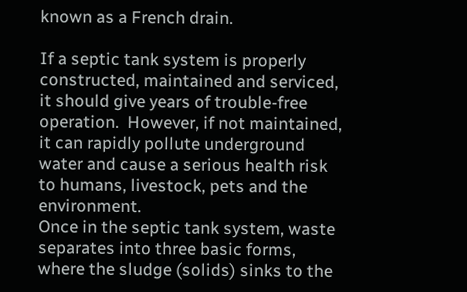known as a French drain.

If a septic tank system is properly constructed, maintained and serviced, it should give years of trouble-free operation.  However, if not maintained, it can rapidly pollute underground water and cause a serious health risk to humans, livestock, pets and the environment.
Once in the septic tank system, waste separates into three basic forms, where the sludge (solids) sinks to the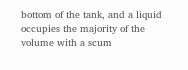bottom of the tank, and a liquid occupies the majority of the volume with a scum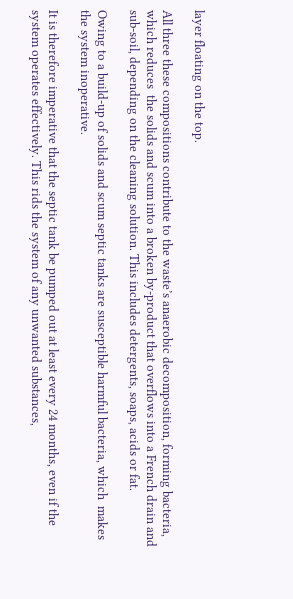layer floating on the top.

All three these compositions contribute to the waste’s anaerobic decomposition, forming bacteria, which reduces  the solids and scum into a broken by-product that overflows into a French drain and sub-soil, depending on the cleaning solution. This includes detergents, soaps, acids or fat.

Owing to a build-up of solids and scum septic tanks are susceptible harmful bacteria, which  makes the system inoperative.

It is therefore imperative that the septic tank be pumped out at least every 24 months, even if the system operates effectively. This rids the system of any unwanted substances,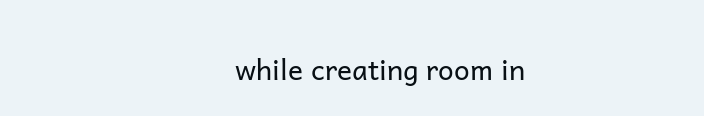while creating room in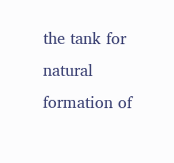the tank for natural formation of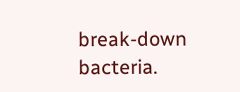break-down bacteria.